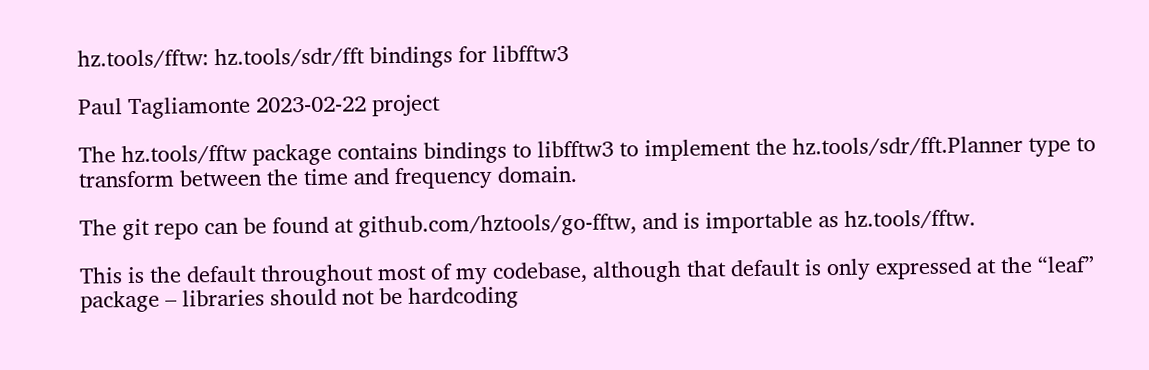hz.tools/fftw: hz.tools/sdr/fft bindings for libfftw3

Paul Tagliamonte 2023-02-22 project

The hz.tools/fftw package contains bindings to libfftw3 to implement the hz.tools/sdr/fft.Planner type to transform between the time and frequency domain.

The git repo can be found at github.com/hztools/go-fftw, and is importable as hz.tools/fftw.

This is the default throughout most of my codebase, although that default is only expressed at the “leaf” package – libraries should not be hardcoding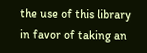the use of this library in favor of taking an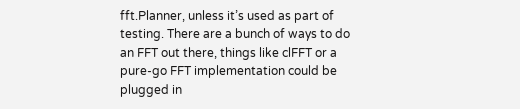fft.Planner, unless it’s used as part of testing. There are a bunch of ways to do an FFT out there, things like clFFT or a pure-go FFT implementation could be plugged in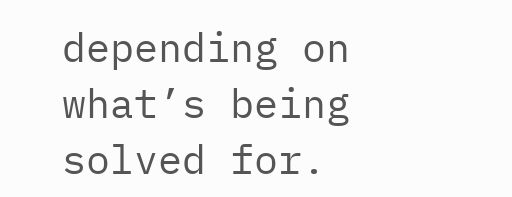depending on what’s being solved for.